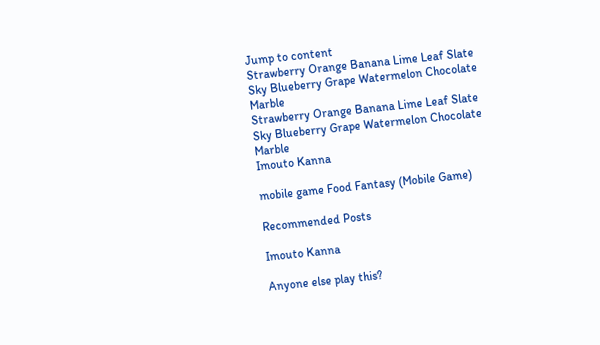Jump to content
Strawberry Orange Banana Lime Leaf Slate Sky Blueberry Grape Watermelon Chocolate Marble
Strawberry Orange Banana Lime Leaf Slate Sky Blueberry Grape Watermelon Chocolate Marble
Imouto Kanna

mobile game Food Fantasy (Mobile Game)

Recommended Posts

Imouto Kanna

Anyone else play this?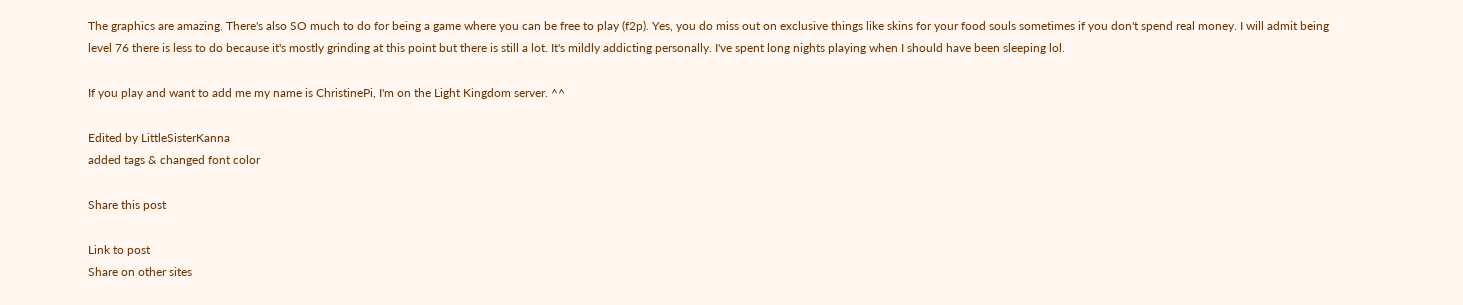The graphics are amazing. There's also SO much to do for being a game where you can be free to play (f2p). Yes, you do miss out on exclusive things like skins for your food souls sometimes if you don't spend real money. I will admit being level 76 there is less to do because it's mostly grinding at this point but there is still a lot. It's mildly addicting personally. I've spent long nights playing when I should have been sleeping lol.

If you play and want to add me my name is ChristinePi, I'm on the Light Kingdom server. ^^

Edited by LittleSisterKanna
added tags & changed font color

Share this post

Link to post
Share on other sites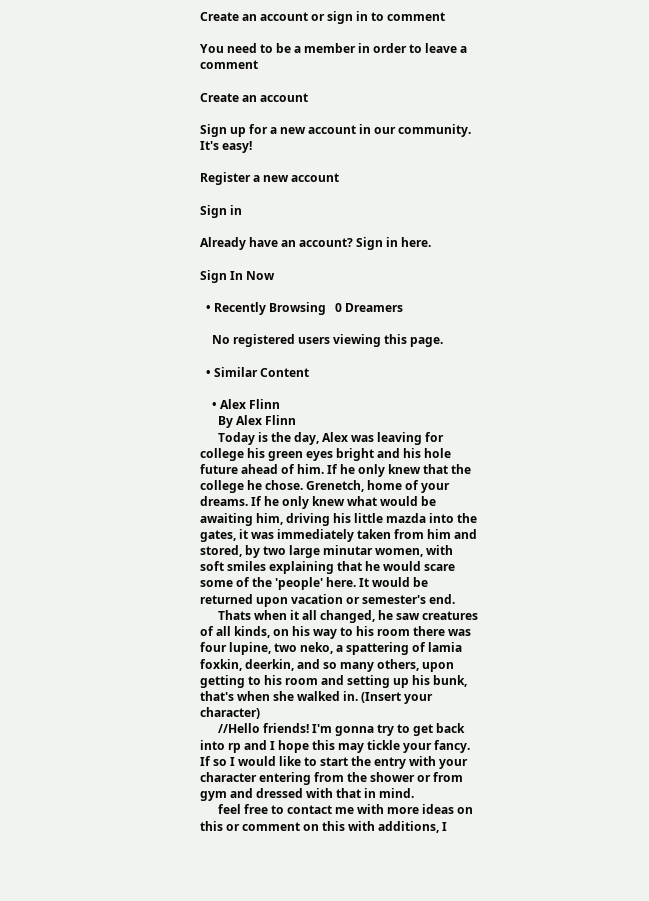Create an account or sign in to comment

You need to be a member in order to leave a comment

Create an account

Sign up for a new account in our community. It's easy!

Register a new account

Sign in

Already have an account? Sign in here.

Sign In Now

  • Recently Browsing   0 Dreamers

    No registered users viewing this page.

  • Similar Content

    • Alex Flinn
      By Alex Flinn
      Today is the day, Alex was leaving for college his green eyes bright and his hole future ahead of him. If he only knew that the college he chose. Grenetch, home of your dreams. If he only knew what would be awaiting him, driving his little mazda into the gates, it was immediately taken from him and stored, by two large minutar women, with soft smiles explaining that he would scare some of the 'people' here. It would be returned upon vacation or semester's end.
      Thats when it all changed, he saw creatures of all kinds, on his way to his room there was four lupine, two neko, a spattering of lamia foxkin, deerkin, and so many others, upon getting to his room and setting up his bunk, that's when she walked in. (Insert your character)
      //Hello friends! I'm gonna try to get back into rp and I hope this may tickle your fancy. If so I would like to start the entry with your character entering from the shower or from gym and dressed with that in mind.
      feel free to contact me with more ideas on this or comment on this with additions, I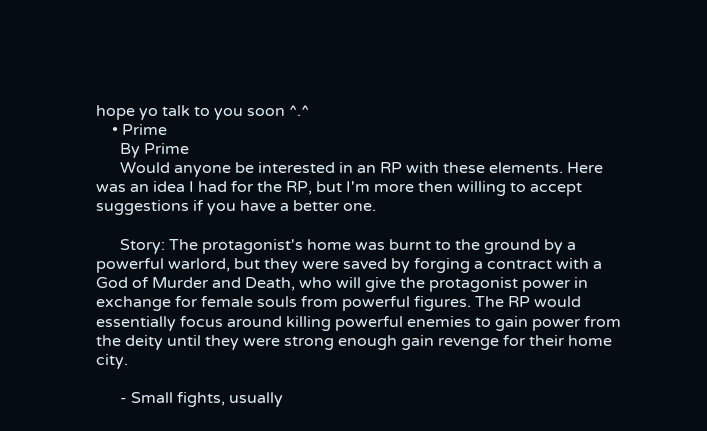hope yo talk to you soon ^.^
    • Prime
      By Prime
      Would anyone be interested in an RP with these elements. Here was an idea I had for the RP, but I'm more then willing to accept suggestions if you have a better one.

      Story: The protagonist's home was burnt to the ground by a powerful warlord, but they were saved by forging a contract with a God of Murder and Death, who will give the protagonist power in exchange for female souls from powerful figures. The RP would essentially focus around killing powerful enemies to gain power from the deity until they were strong enough gain revenge for their home city.

      - Small fights, usually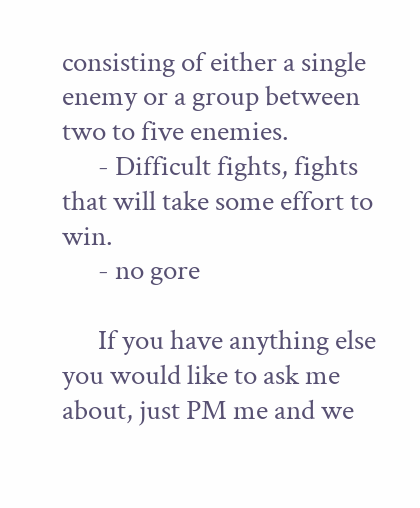consisting of either a single enemy or a group between two to five enemies.
      - Difficult fights, fights that will take some effort to win.
      - no gore

      If you have anything else you would like to ask me about, just PM me and we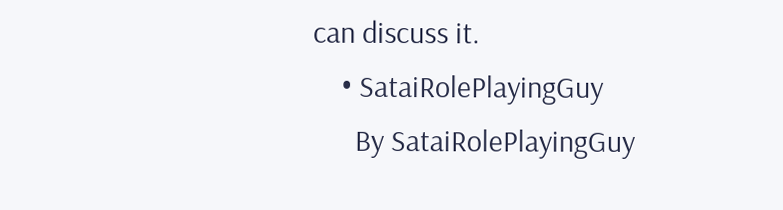can discuss it.
    • SataiRolePlayingGuy
      By SataiRolePlayingGuy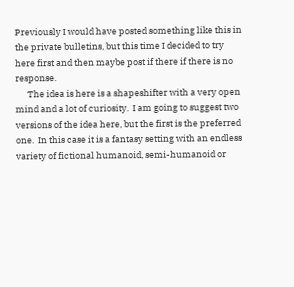Previously I would have posted something like this in the private bulletins, but this time I decided to try here first and then maybe post if there if there is no response.
      The idea is here is a shapeshifter with a very open mind and a lot of curiosity.  I am going to suggest two versions of the idea here, but the first is the preferred one.  In this case it is a fantasy setting with an endless variety of fictional humanoid, semi-humanoid or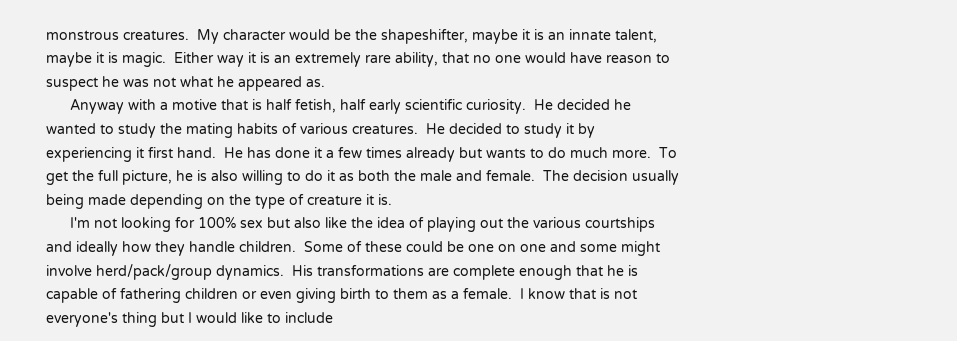monstrous creatures.  My character would be the shapeshifter, maybe it is an innate talent, maybe it is magic.  Either way it is an extremely rare ability, that no one would have reason to suspect he was not what he appeared as.
      Anyway with a motive that is half fetish, half early scientific curiosity.  He decided he wanted to study the mating habits of various creatures.  He decided to study it by experiencing it first hand.  He has done it a few times already but wants to do much more.  To get the full picture, he is also willing to do it as both the male and female.  The decision usually being made depending on the type of creature it is.
      I'm not looking for 100% sex but also like the idea of playing out the various courtships and ideally how they handle children.  Some of these could be one on one and some might involve herd/pack/group dynamics.  His transformations are complete enough that he is capable of fathering children or even giving birth to them as a female.  I know that is not everyone's thing but I would like to include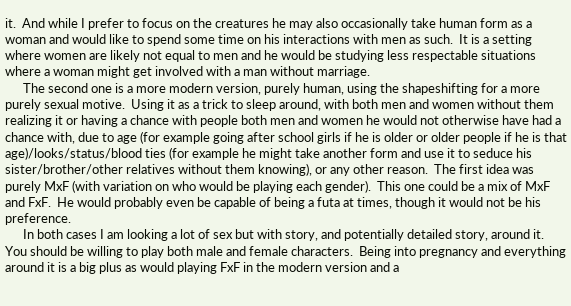it.  And while I prefer to focus on the creatures he may also occasionally take human form as a woman and would like to spend some time on his interactions with men as such.  It is a setting where women are likely not equal to men and he would be studying less respectable situations where a woman might get involved with a man without marriage.
      The second one is a more modern version, purely human, using the shapeshifting for a more purely sexual motive.  Using it as a trick to sleep around, with both men and women without them realizing it or having a chance with people both men and women he would not otherwise have had a chance with, due to age (for example going after school girls if he is older or older people if he is that age)/looks/status/blood ties (for example he might take another form and use it to seduce his sister/brother/other relatives without them knowing), or any other reason.  The first idea was purely MxF (with variation on who would be playing each gender).  This one could be a mix of MxF and FxF.  He would probably even be capable of being a futa at times, though it would not be his preference.
      In both cases I am looking a lot of sex but with story, and potentially detailed story, around it.  You should be willing to play both male and female characters.  Being into pregnancy and everything around it is a big plus as would playing FxF in the modern version and a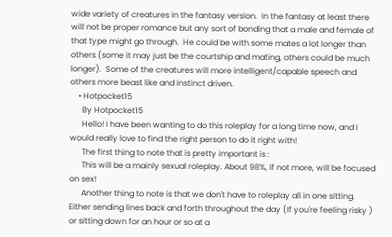wide variety of creatures in the fantasy version.  In the fantasy at least there will not be proper romance but any sort of bonding that a male and female of that type might go through.  He could be with some mates a lot longer than others (some it may just be the courtship and mating, others could be much longer).  Some of the creatures will more intelligent/capable speech and others more beast like and instinct driven.
    • Hotpocket15
      By Hotpocket15
      Hello! I have been wanting to do this roleplay for a long time now, and I would really love to find the right person to do it right with!
      The first thing to note that is pretty important is :
      This will be a mainly sexual roleplay. About 98%, if not more, will be focused on sex!
      Another thing to note is that we don't have to roleplay all in one sitting. Either sending lines back and forth throughout the day (If you're feeling risky ) or sitting down for an hour or so at a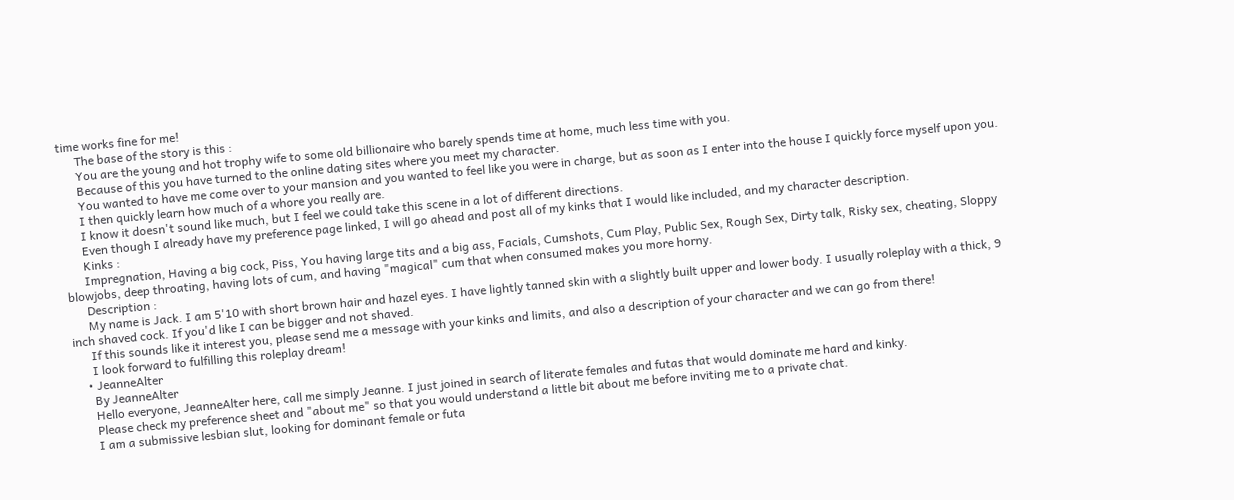time works fine for me!
      The base of the story is this :
      You are the young and hot trophy wife to some old billionaire who barely spends time at home, much less time with you.
      Because of this you have turned to the online dating sites where you meet my character.
      You wanted to have me come over to your mansion and you wanted to feel like you were in charge, but as soon as I enter into the house I quickly force myself upon you.
      I then quickly learn how much of a whore you really are.
      I know it doesn't sound like much, but I feel we could take this scene in a lot of different directions.
      Even though I already have my preference page linked, I will go ahead and post all of my kinks that I would like included, and my character description.
      Kinks :
      Impregnation, Having a big cock, Piss, You having large tits and a big ass, Facials, Cumshots, Cum Play, Public Sex, Rough Sex, Dirty talk, Risky sex, cheating, Sloppy blowjobs, deep throating, having lots of cum, and having "magical" cum that when consumed makes you more horny.
      Description :
      My name is Jack. I am 5'10 with short brown hair and hazel eyes. I have lightly tanned skin with a slightly built upper and lower body. I usually roleplay with a thick, 9 inch shaved cock. If you'd like I can be bigger and not shaved.
      If this sounds like it interest you, please send me a message with your kinks and limits, and also a description of your character and we can go from there!
      I look forward to fulfilling this roleplay dream!
    • JeanneAlter
      By JeanneAlter
      Hello everyone, JeanneAlter here, call me simply Jeanne. I just joined in search of literate females and futas that would dominate me hard and kinky.
      Please check my preference sheet and "about me" so that you would understand a little bit about me before inviting me to a private chat.
      I am a submissive lesbian slut, looking for dominant female or futa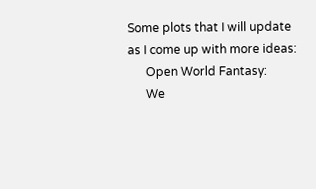Some plots that I will update as I come up with more ideas:
      Open World Fantasy:
      We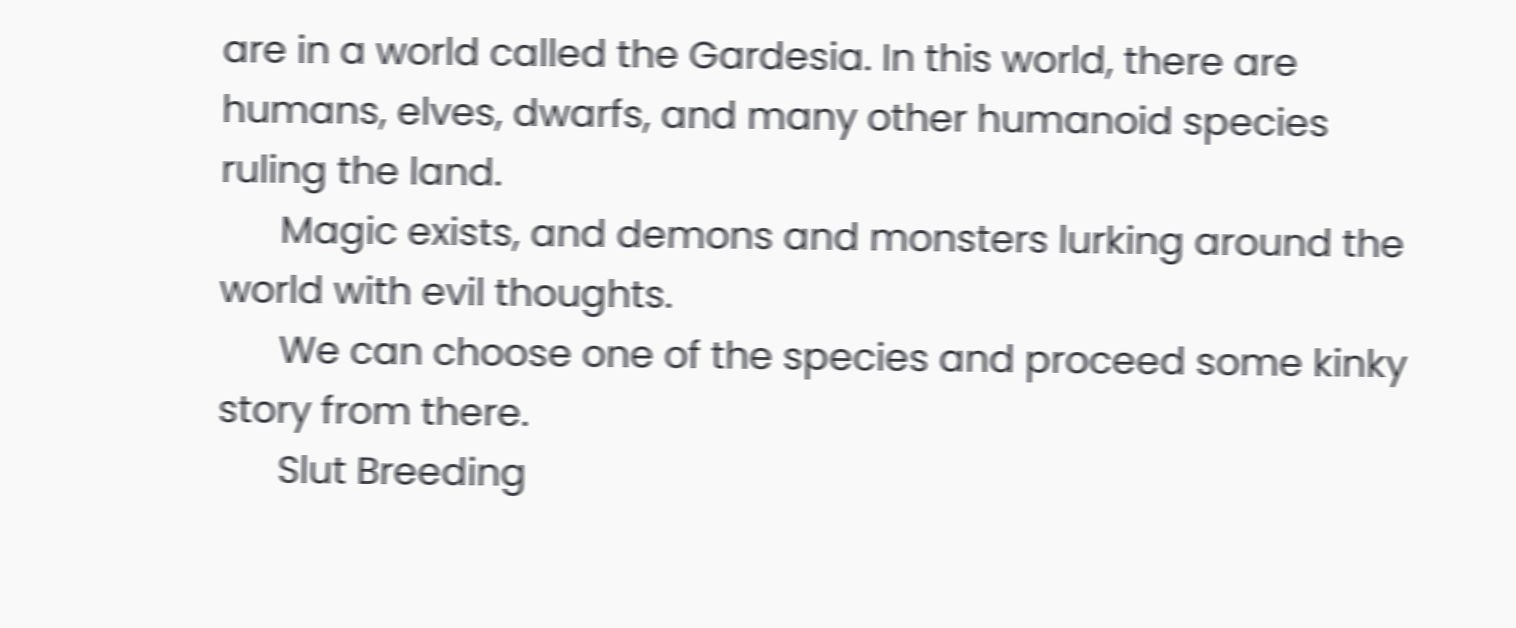are in a world called the Gardesia. In this world, there are humans, elves, dwarfs, and many other humanoid species ruling the land.
      Magic exists, and demons and monsters lurking around the world with evil thoughts.
      We can choose one of the species and proceed some kinky story from there.
      Slut Breeding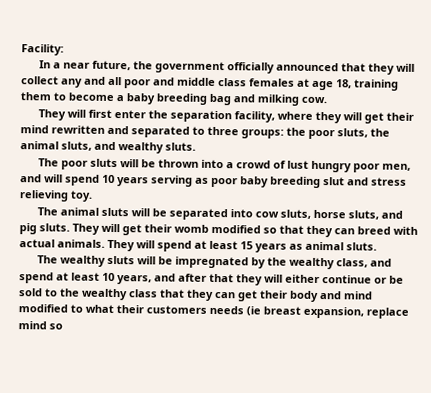Facility:
      In a near future, the government officially announced that they will collect any and all poor and middle class females at age 18, training them to become a baby breeding bag and milking cow.
      They will first enter the separation facility, where they will get their mind rewritten and separated to three groups: the poor sluts, the animal sluts, and wealthy sluts.
      The poor sluts will be thrown into a crowd of lust hungry poor men, and will spend 10 years serving as poor baby breeding slut and stress relieving toy.
      The animal sluts will be separated into cow sluts, horse sluts, and pig sluts. They will get their womb modified so that they can breed with actual animals. They will spend at least 15 years as animal sluts.
      The wealthy sluts will be impregnated by the wealthy class, and spend at least 10 years, and after that they will either continue or be sold to the wealthy class that they can get their body and mind modified to what their customers needs (ie breast expansion, replace mind so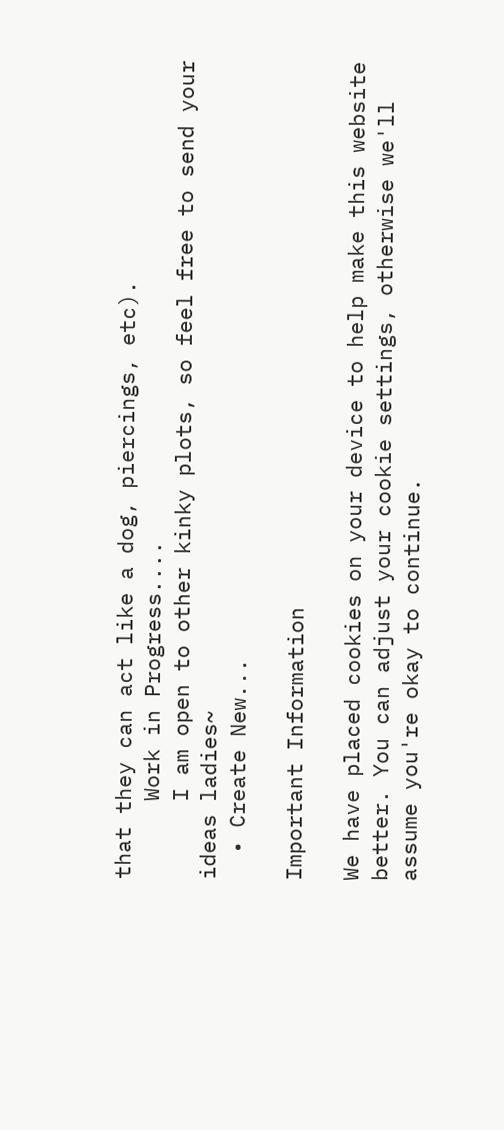that they can act like a dog, piercings, etc).
      Work in Progress....
      I am open to other kinky plots, so feel free to send your ideas ladies~
  • Create New...

Important Information

We have placed cookies on your device to help make this website better. You can adjust your cookie settings, otherwise we'll assume you're okay to continue.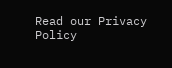Read our Privacy Policy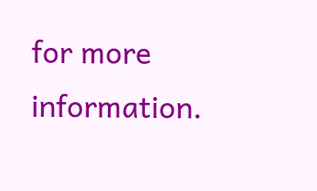for more information.